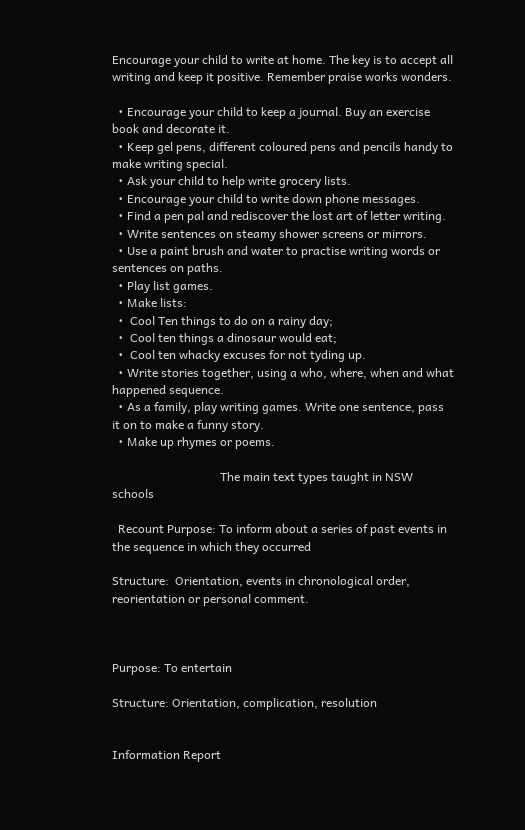Encourage your child to write at home. The key is to accept all writing and keep it positive. Remember praise works wonders.

  • Encourage your child to keep a journal. Buy an exercise book and decorate it.
  • Keep gel pens, different coloured pens and pencils handy to make writing special.
  • Ask your child to help write grocery lists.
  • Encourage your child to write down phone messages.
  • Find a pen pal and rediscover the lost art of letter writing.
  • Write sentences on steamy shower screens or mirrors.
  • Use a paint brush and water to practise writing words or sentences on paths.
  • Play list games.
  • Make lists:
  •  Cool Ten things to do on a rainy day;
  •  Cool ten things a dinosaur would eat;
  •  Cool ten whacky excuses for not tyding up.
  • Write stories together, using a who, where, when and what happened sequence.
  • As a family, play writing games. Write one sentence, pass it on to make a funny story.
  • Make up rhymes or poems.

                                    The main text types taught in NSW schools

  Recount Purpose: To inform about a series of past events in the sequence in which they occurred

Structure:  Orientation, events in chronological order, reorientation or personal comment.



Purpose: To entertain

Structure: Orientation, complication, resolution


Information Report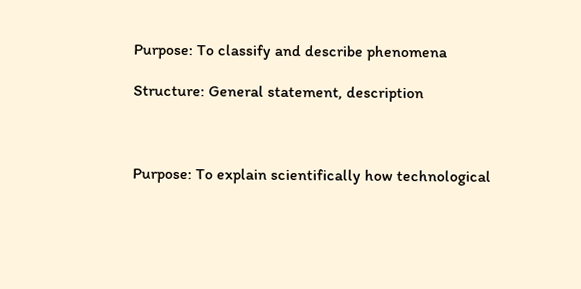Purpose: To classify and describe phenomena

Structure: General statement, description



Purpose: To explain scientifically how technological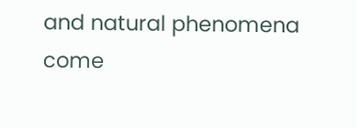and natural phenomena come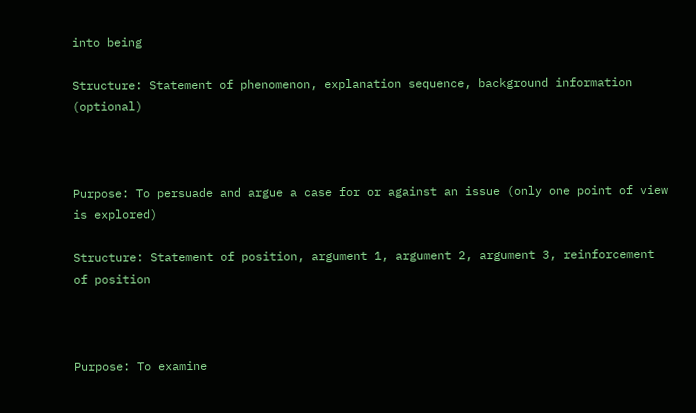into being

Structure: Statement of phenomenon, explanation sequence, background information (optional)



Purpose: To persuade and argue a case for or against an issue (only one point of view is explored)

Structure: Statement of position, argument 1, argument 2, argument 3, reinforcement of position



Purpose: To examine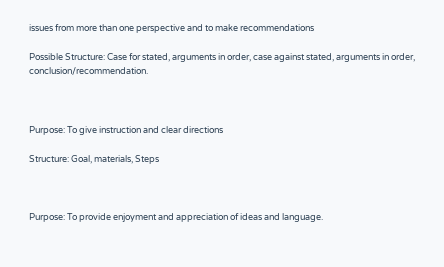issues from more than one perspective and to make recommendations

Possible Structure: Case for stated, arguments in order, case against stated, arguments in order, conclusion/recommendation.



Purpose: To give instruction and clear directions

Structure: Goal, materials, Steps



Purpose: To provide enjoyment and appreciation of ideas and language.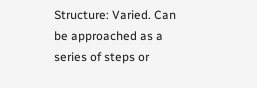Structure: Varied. Can be approached as a series of steps or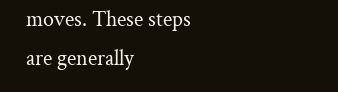moves. These steps are generally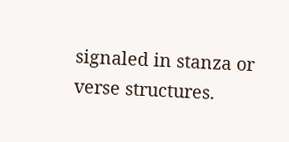signaled in stanza or verse structures.